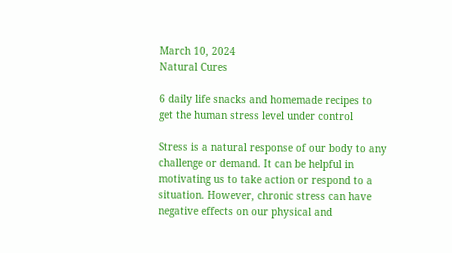March 10, 2024
Natural Cures

6 daily life snacks and homemade recipes to get the human stress level under control

Stress is a natural response of our body to any challenge or demand. It can be helpful in motivating us to take action or respond to a situation. However, chronic stress can have negative effects on our physical and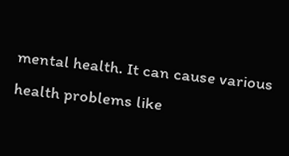mental health. It can cause various health problems like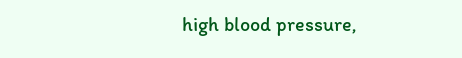high blood pressure,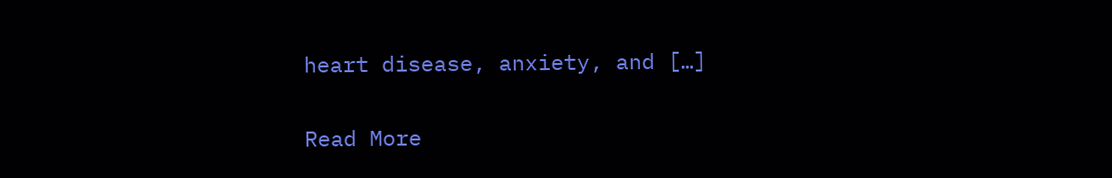heart disease, anxiety, and […]

Read More